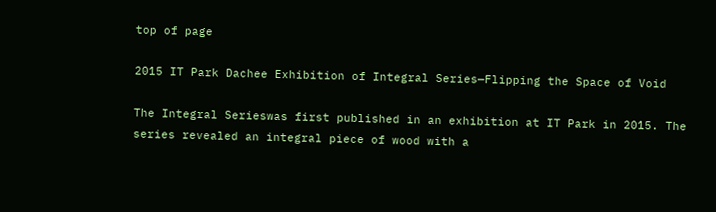top of page

2015 IT Park Dachee Exhibition of Integral Series—Flipping the Space of Void

The Integral Serieswas first published in an exhibition at IT Park in 2015. The series revealed an integral piece of wood with a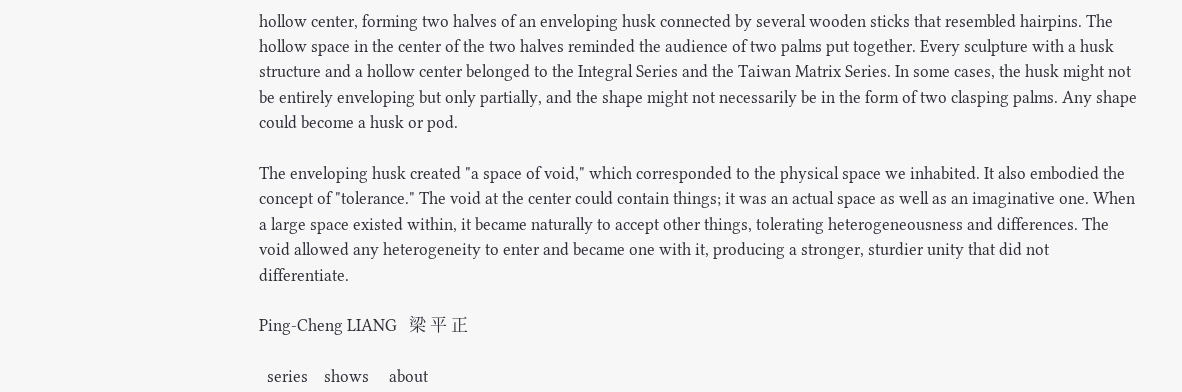hollow center, forming two halves of an enveloping husk connected by several wooden sticks that resembled hairpins. The hollow space in the center of the two halves reminded the audience of two palms put together. Every sculpture with a husk structure and a hollow center belonged to the Integral Series and the Taiwan Matrix Series. In some cases, the husk might not be entirely enveloping but only partially, and the shape might not necessarily be in the form of two clasping palms. Any shape could become a husk or pod.

The enveloping husk created "a space of void," which corresponded to the physical space we inhabited. It also embodied the concept of "tolerance." The void at the center could contain things; it was an actual space as well as an imaginative one. When a large space existed within, it became naturally to accept other things, tolerating heterogeneousness and differences. The void allowed any heterogeneity to enter and became one with it, producing a stronger, sturdier unity that did not differentiate.

Ping-Cheng LIANG   梁 平 正

  series    shows     about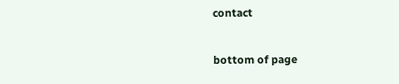contact

bottom of page